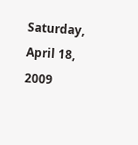Saturday, April 18, 2009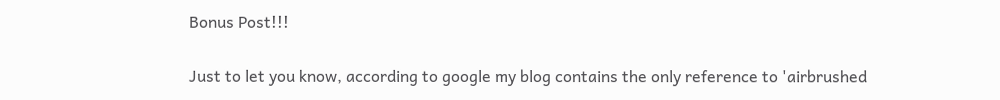Bonus Post!!!

Just to let you know, according to google my blog contains the only reference to 'airbrushed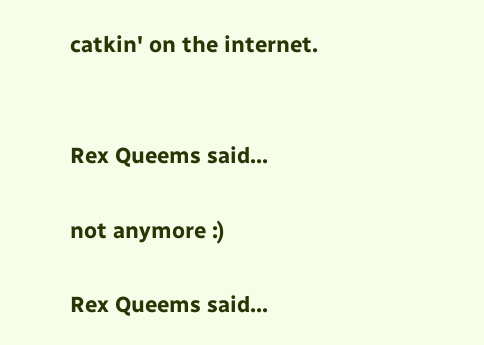catkin' on the internet.


Rex Queems said...

not anymore :)

Rex Queems said...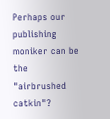Perhaps our publishing moniker can be the "airbrushed catkin"?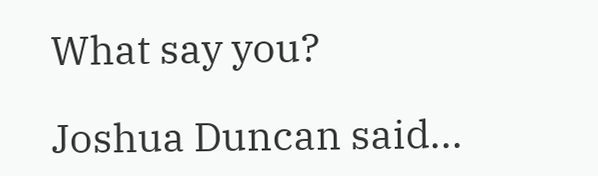What say you?

Joshua Duncan said...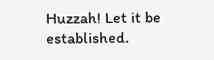Huzzah! Let it be established.